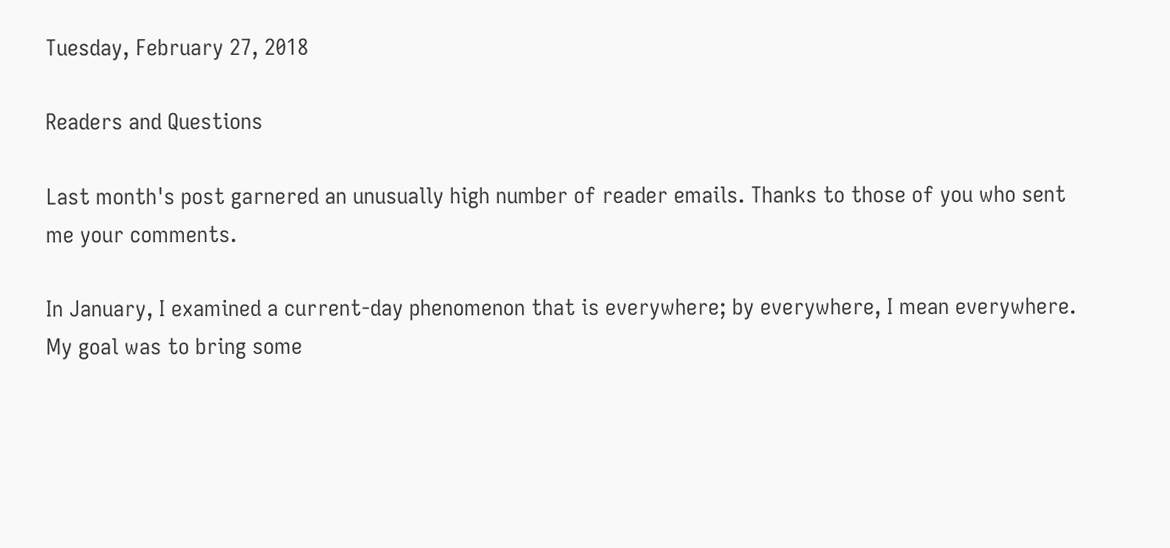Tuesday, February 27, 2018

Readers and Questions

Last month's post garnered an unusually high number of reader emails. Thanks to those of you who sent me your comments.

In January, I examined a current-day phenomenon that is everywhere; by everywhere, I mean everywhere. My goal was to bring some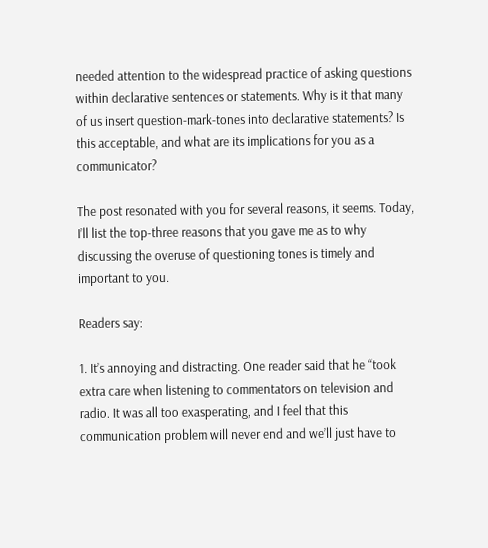needed attention to the widespread practice of asking questions within declarative sentences or statements. Why is it that many of us insert question-mark-tones into declarative statements? Is this acceptable, and what are its implications for you as a communicator?

The post resonated with you for several reasons, it seems. Today, I’ll list the top-three reasons that you gave me as to why discussing the overuse of questioning tones is timely and important to you.

Readers say:

1. It’s annoying and distracting. One reader said that he “took extra care when listening to commentators on television and radio. It was all too exasperating, and I feel that this communication problem will never end and we’ll just have to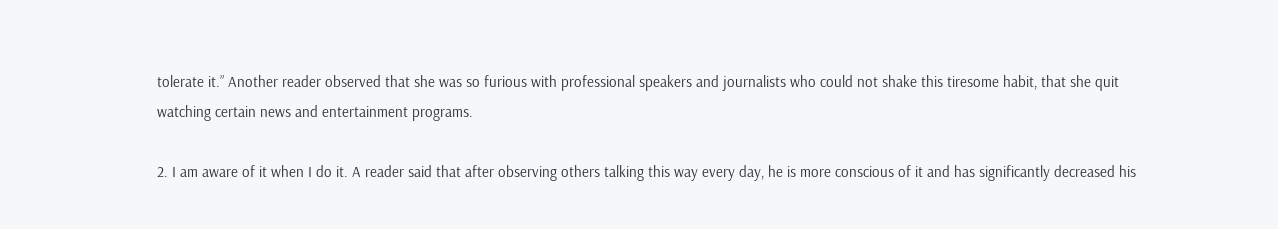tolerate it.” Another reader observed that she was so furious with professional speakers and journalists who could not shake this tiresome habit, that she quit watching certain news and entertainment programs.

2. I am aware of it when I do it. A reader said that after observing others talking this way every day, he is more conscious of it and has significantly decreased his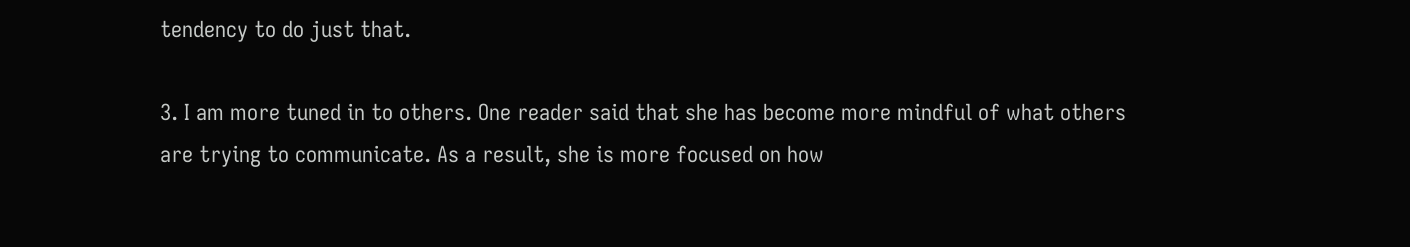tendency to do just that.

3. I am more tuned in to others. One reader said that she has become more mindful of what others are trying to communicate. As a result, she is more focused on how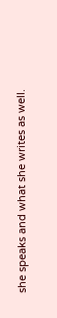she speaks and what she writes as well.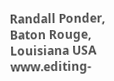Randall Ponder, Baton Rouge, Louisiana USA         www.editing-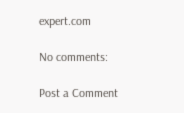expert.com

No comments:

Post a Comment